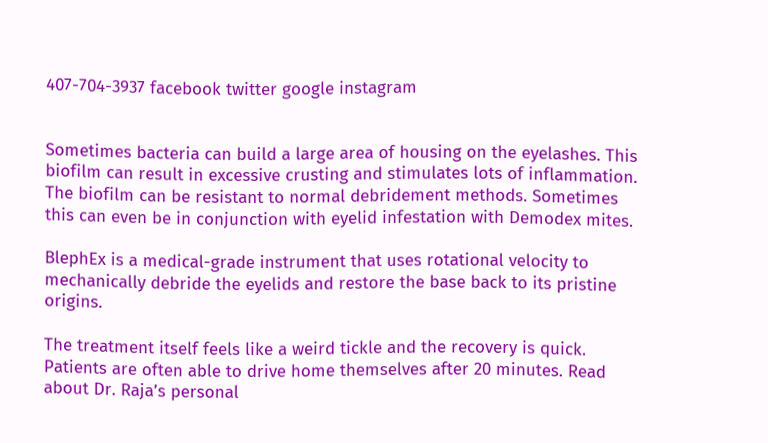407-704-3937 facebook twitter google instagram


Sometimes bacteria can build a large area of housing on the eyelashes. This biofilm can result in excessive crusting and stimulates lots of inflammation. The biofilm can be resistant to normal debridement methods. Sometimes this can even be in conjunction with eyelid infestation with Demodex mites.

BlephEx is a medical-grade instrument that uses rotational velocity to mechanically debride the eyelids and restore the base back to its pristine origins.

The treatment itself feels like a weird tickle and the recovery is quick. Patients are often able to drive home themselves after 20 minutes. Read about Dr. Raja’s personal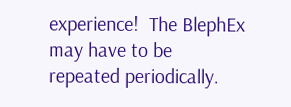experience!  The BlephEx may have to be repeated periodically.